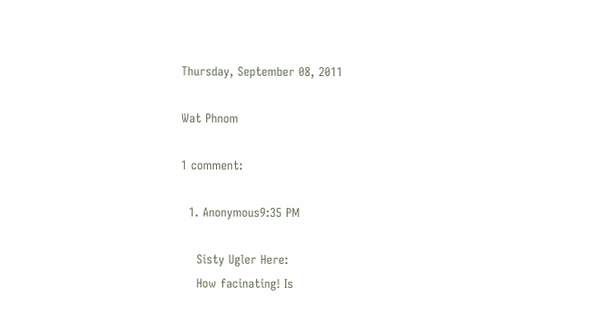Thursday, September 08, 2011

Wat Phnom

1 comment:

  1. Anonymous9:35 PM

    Sisty Ugler Here:
    How facinating! Is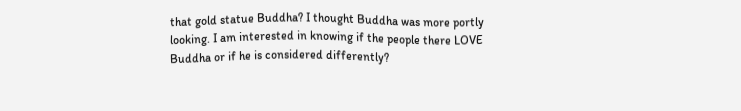that gold statue Buddha? I thought Buddha was more portly looking. I am interested in knowing if the people there LOVE Buddha or if he is considered differently?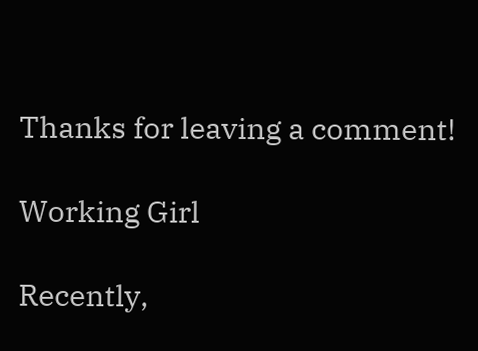Thanks for leaving a comment!

Working Girl

Recently,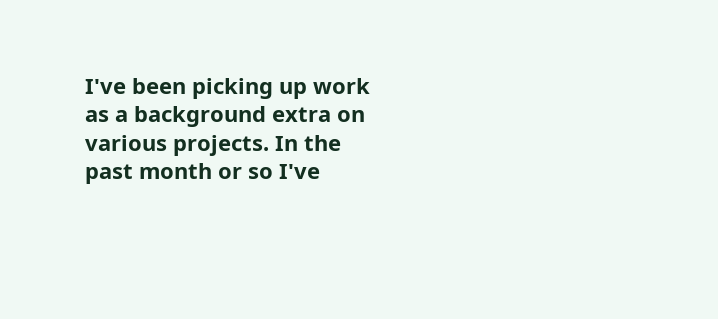I've been picking up work as a background extra on various projects. In the past month or so I've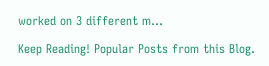worked on 3 different m...

Keep Reading! Popular Posts from this Blog.